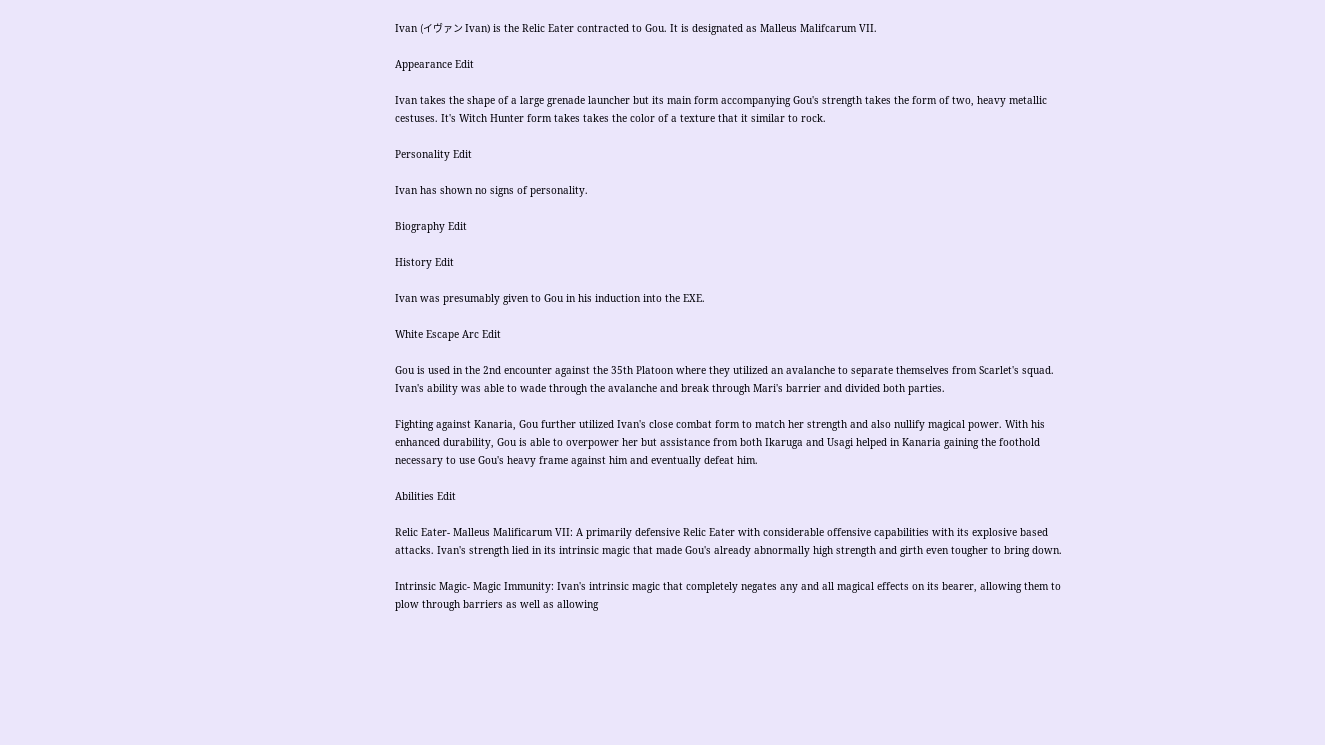Ivan (イヴァン Ivan) is the Relic Eater contracted to Gou. It is designated as Malleus Malifcarum VII.

Appearance Edit

Ivan takes the shape of a large grenade launcher but its main form accompanying Gou's strength takes the form of two, heavy metallic cestuses. It's Witch Hunter form takes takes the color of a texture that it similar to rock.

Personality Edit

Ivan has shown no signs of personality.

Biography Edit

History Edit

Ivan was presumably given to Gou in his induction into the EXE.

White Escape Arc Edit

Gou is used in the 2nd encounter against the 35th Platoon where they utilized an avalanche to separate themselves from Scarlet's squad. Ivan's ability was able to wade through the avalanche and break through Mari's barrier and divided both parties.

Fighting against Kanaria, Gou further utilized Ivan's close combat form to match her strength and also nullify magical power. With his enhanced durability, Gou is able to overpower her but assistance from both Ikaruga and Usagi helped in Kanaria gaining the foothold necessary to use Gou's heavy frame against him and eventually defeat him.

Abilities Edit

Relic Eater- Malleus Malificarum VII: A primarily defensive Relic Eater with considerable offensive capabilities with its explosive based attacks. Ivan's strength lied in its intrinsic magic that made Gou's already abnormally high strength and girth even tougher to bring down.

Intrinsic Magic- Magic Immunity: Ivan's intrinsic magic that completely negates any and all magical effects on its bearer, allowing them to plow through barriers as well as allowing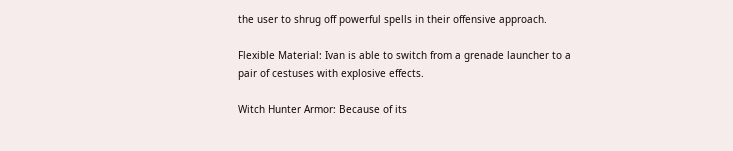the user to shrug off powerful spells in their offensive approach.

Flexible Material: Ivan is able to switch from a grenade launcher to a pair of cestuses with explosive effects.

Witch Hunter Armor: Because of its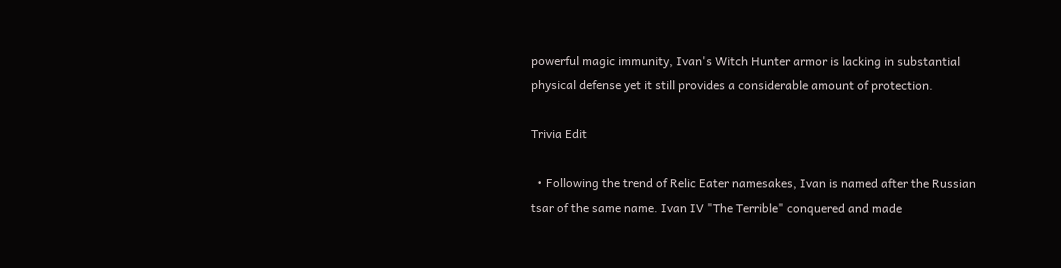powerful magic immunity, Ivan's Witch Hunter armor is lacking in substantial physical defense yet it still provides a considerable amount of protection.

Trivia Edit

  • Following the trend of Relic Eater namesakes, Ivan is named after the Russian tsar of the same name. Ivan IV "The Terrible" conquered and made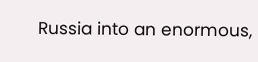Russia into an enormous,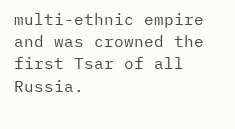multi-ethnic empire and was crowned the first Tsar of all Russia.